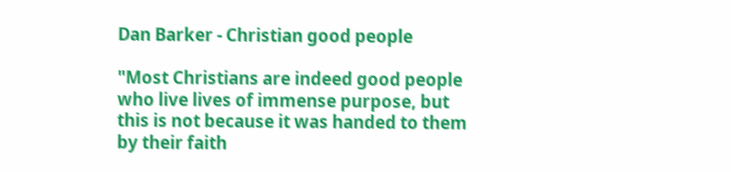Dan Barker - Christian good people

"Most Christians are indeed good people who live lives of immense purpose, but this is not because it was handed to them by their faith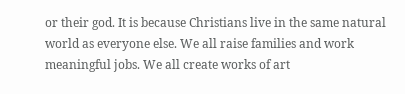or their god. It is because Christians live in the same natural world as everyone else. We all raise families and work meaningful jobs. We all create works of art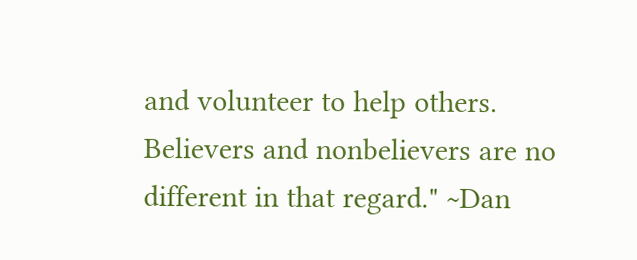and volunteer to help others. Believers and nonbelievers are no different in that regard." ~Dan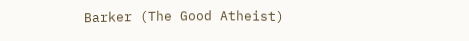Barker (The Good Atheist)